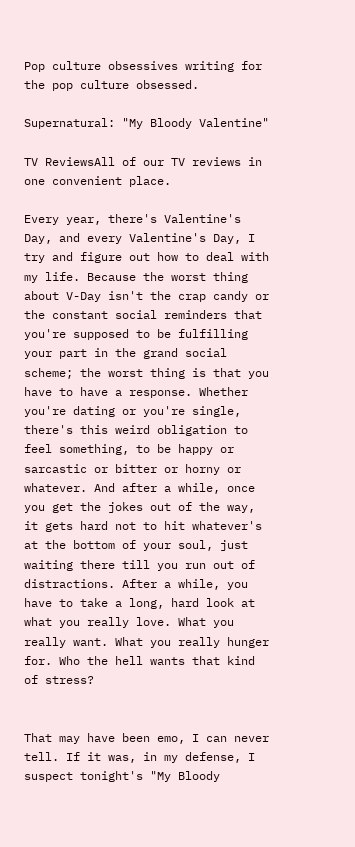Pop culture obsessives writing for the pop culture obsessed.

Supernatural: "My Bloody Valentine"

TV ReviewsAll of our TV reviews in one convenient place.

Every year, there's Valentine's Day, and every Valentine's Day, I try and figure out how to deal with my life. Because the worst thing about V-Day isn't the crap candy or the constant social reminders that you're supposed to be fulfilling your part in the grand social scheme; the worst thing is that you have to have a response. Whether you're dating or you're single, there's this weird obligation to feel something, to be happy or sarcastic or bitter or horny or whatever. And after a while, once you get the jokes out of the way, it gets hard not to hit whatever's at the bottom of your soul, just waiting there till you run out of distractions. After a while, you have to take a long, hard look at what you really love. What you really want. What you really hunger for. Who the hell wants that kind of stress?


That may have been emo, I can never tell. If it was, in my defense, I suspect tonight's "My Bloody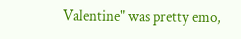Valentine" was pretty emo,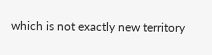which is not exactly new territory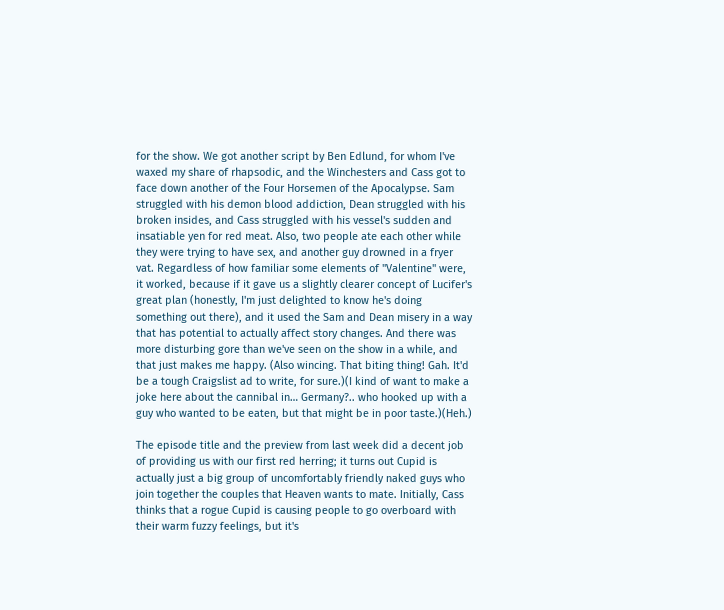for the show. We got another script by Ben Edlund, for whom I've waxed my share of rhapsodic, and the Winchesters and Cass got to face down another of the Four Horsemen of the Apocalypse. Sam struggled with his demon blood addiction, Dean struggled with his broken insides, and Cass struggled with his vessel's sudden and insatiable yen for red meat. Also, two people ate each other while they were trying to have sex, and another guy drowned in a fryer vat. Regardless of how familiar some elements of "Valentine" were, it worked, because if it gave us a slightly clearer concept of Lucifer's great plan (honestly, I'm just delighted to know he's doing something out there), and it used the Sam and Dean misery in a way that has potential to actually affect story changes. And there was more disturbing gore than we've seen on the show in a while, and that just makes me happy. (Also wincing. That biting thing! Gah. It'd be a tough Craigslist ad to write, for sure.)(I kind of want to make a joke here about the cannibal in… Germany?.. who hooked up with a guy who wanted to be eaten, but that might be in poor taste.)(Heh.)

The episode title and the preview from last week did a decent job of providing us with our first red herring; it turns out Cupid is actually just a big group of uncomfortably friendly naked guys who join together the couples that Heaven wants to mate. Initially, Cass thinks that a rogue Cupid is causing people to go overboard with their warm fuzzy feelings, but it's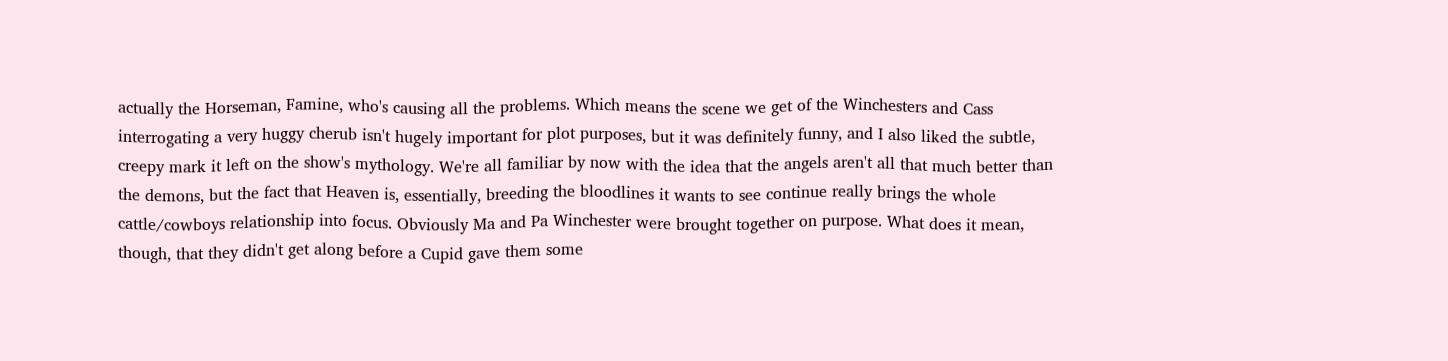actually the Horseman, Famine, who's causing all the problems. Which means the scene we get of the Winchesters and Cass interrogating a very huggy cherub isn't hugely important for plot purposes, but it was definitely funny, and I also liked the subtle, creepy mark it left on the show's mythology. We're all familiar by now with the idea that the angels aren't all that much better than the demons, but the fact that Heaven is, essentially, breeding the bloodlines it wants to see continue really brings the whole cattle/cowboys relationship into focus. Obviously Ma and Pa Winchester were brought together on purpose. What does it mean, though, that they didn't get along before a Cupid gave them some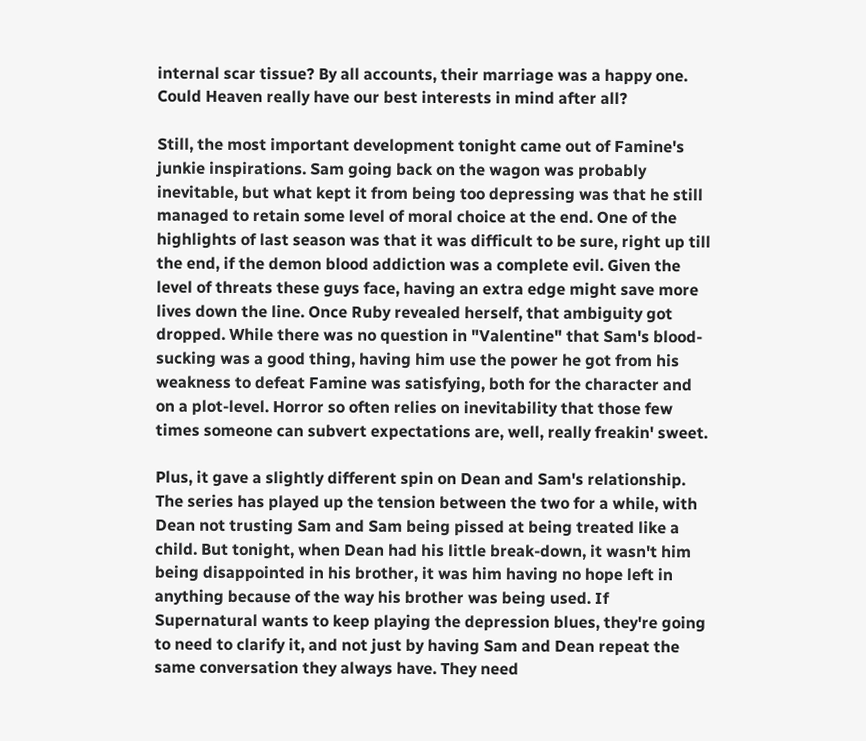internal scar tissue? By all accounts, their marriage was a happy one. Could Heaven really have our best interests in mind after all?

Still, the most important development tonight came out of Famine's junkie inspirations. Sam going back on the wagon was probably inevitable, but what kept it from being too depressing was that he still managed to retain some level of moral choice at the end. One of the highlights of last season was that it was difficult to be sure, right up till the end, if the demon blood addiction was a complete evil. Given the level of threats these guys face, having an extra edge might save more lives down the line. Once Ruby revealed herself, that ambiguity got dropped. While there was no question in "Valentine" that Sam's blood-sucking was a good thing, having him use the power he got from his weakness to defeat Famine was satisfying, both for the character and on a plot-level. Horror so often relies on inevitability that those few times someone can subvert expectations are, well, really freakin' sweet.

Plus, it gave a slightly different spin on Dean and Sam's relationship. The series has played up the tension between the two for a while, with Dean not trusting Sam and Sam being pissed at being treated like a child. But tonight, when Dean had his little break-down, it wasn't him being disappointed in his brother, it was him having no hope left in anything because of the way his brother was being used. If Supernatural wants to keep playing the depression blues, they're going to need to clarify it, and not just by having Sam and Dean repeat the same conversation they always have. They need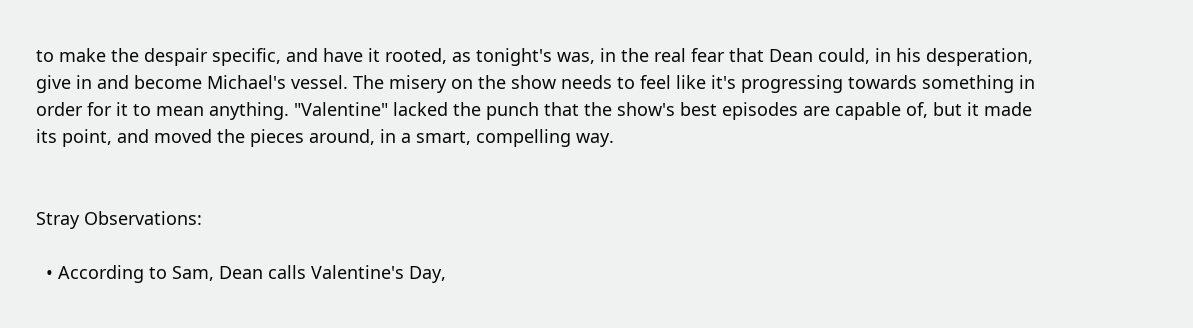to make the despair specific, and have it rooted, as tonight's was, in the real fear that Dean could, in his desperation, give in and become Michael's vessel. The misery on the show needs to feel like it's progressing towards something in order for it to mean anything. "Valentine" lacked the punch that the show's best episodes are capable of, but it made its point, and moved the pieces around, in a smart, compelling way.


Stray Observations:

  • According to Sam, Dean calls Valentine's Day,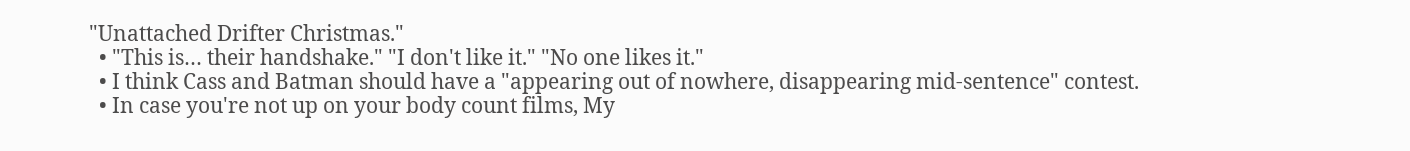"Unattached Drifter Christmas."
  • "This is… their handshake." "I don't like it." "No one likes it."
  • I think Cass and Batman should have a "appearing out of nowhere, disappearing mid-sentence" contest.
  • In case you're not up on your body count films, My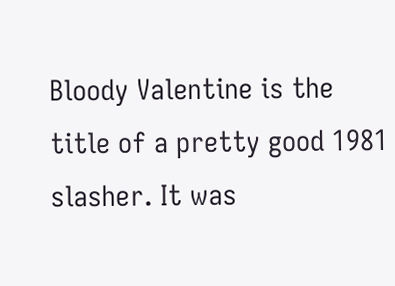Bloody Valentine is the title of a pretty good 1981 slasher. It was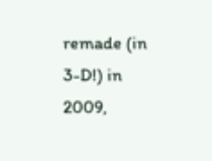remade (in 3-D!) in 2009,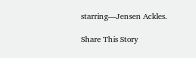starring—Jensen Ackles.

Share This Story